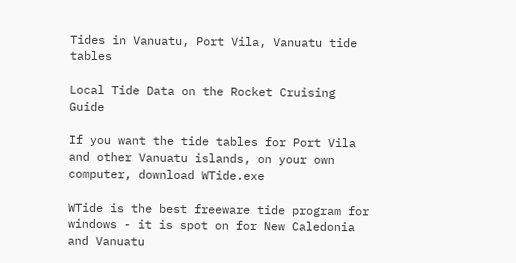Tides in Vanuatu, Port Vila, Vanuatu tide tables

Local Tide Data on the Rocket Cruising Guide

If you want the tide tables for Port Vila and other Vanuatu islands, on your own computer, download WTide.exe

WTide is the best freeware tide program for windows - it is spot on for New Caledonia and Vanuatu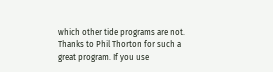which other tide programs are not. Thanks to Phil Thorton for such a great program. If you use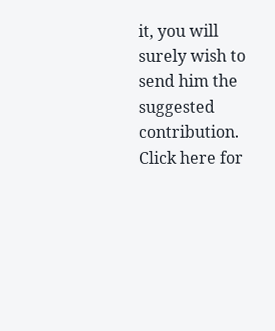it, you will surely wish to send him the suggested contribution. Click here for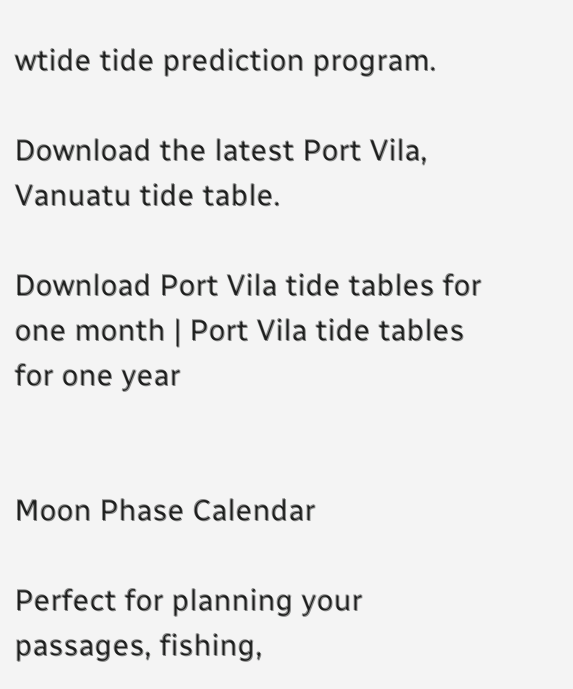wtide tide prediction program.

Download the latest Port Vila, Vanuatu tide table.

Download Port Vila tide tables for one month | Port Vila tide tables for one year


Moon Phase Calendar

Perfect for planning your passages, fishing,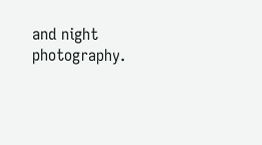and night photography.